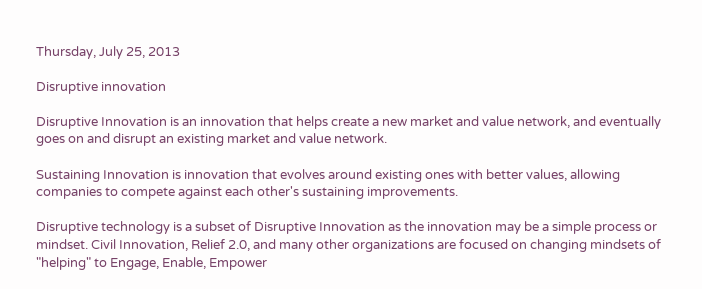Thursday, July 25, 2013

Disruptive innovation

Disruptive Innovation is an innovation that helps create a new market and value network, and eventually goes on and disrupt an existing market and value network.

Sustaining Innovation is innovation that evolves around existing ones with better values, allowing companies to compete against each other's sustaining improvements.

Disruptive technology is a subset of Disruptive Innovation as the innovation may be a simple process or mindset. Civil Innovation, Relief 2.0, and many other organizations are focused on changing mindsets of "helping" to Engage, Enable, Empower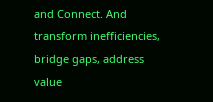and Connect. And transform inefficiencies, bridge gaps, address value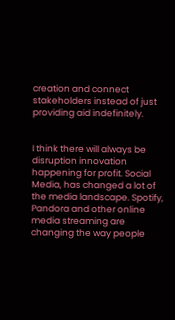creation and connect stakeholders instead of just providing aid indefinitely.


I think there will always be disruption innovation happening for profit. Social Media, has changed a lot of the media landscape. Spotify, Pandora and other online media streaming are changing the way people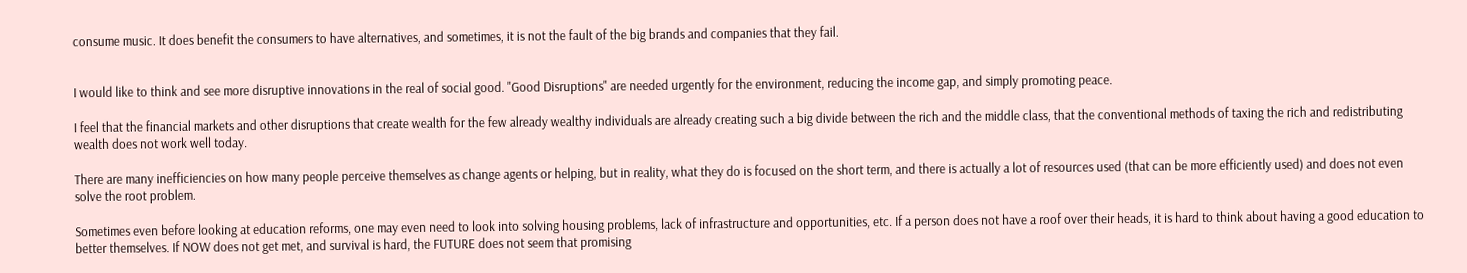consume music. It does benefit the consumers to have alternatives, and sometimes, it is not the fault of the big brands and companies that they fail.


I would like to think and see more disruptive innovations in the real of social good. "Good Disruptions" are needed urgently for the environment, reducing the income gap, and simply promoting peace.

I feel that the financial markets and other disruptions that create wealth for the few already wealthy individuals are already creating such a big divide between the rich and the middle class, that the conventional methods of taxing the rich and redistributing wealth does not work well today.

There are many inefficiencies on how many people perceive themselves as change agents or helping, but in reality, what they do is focused on the short term, and there is actually a lot of resources used (that can be more efficiently used) and does not even solve the root problem.

Sometimes even before looking at education reforms, one may even need to look into solving housing problems, lack of infrastructure and opportunities, etc. If a person does not have a roof over their heads, it is hard to think about having a good education to better themselves. If NOW does not get met, and survival is hard, the FUTURE does not seem that promising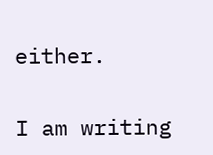either.


I am writing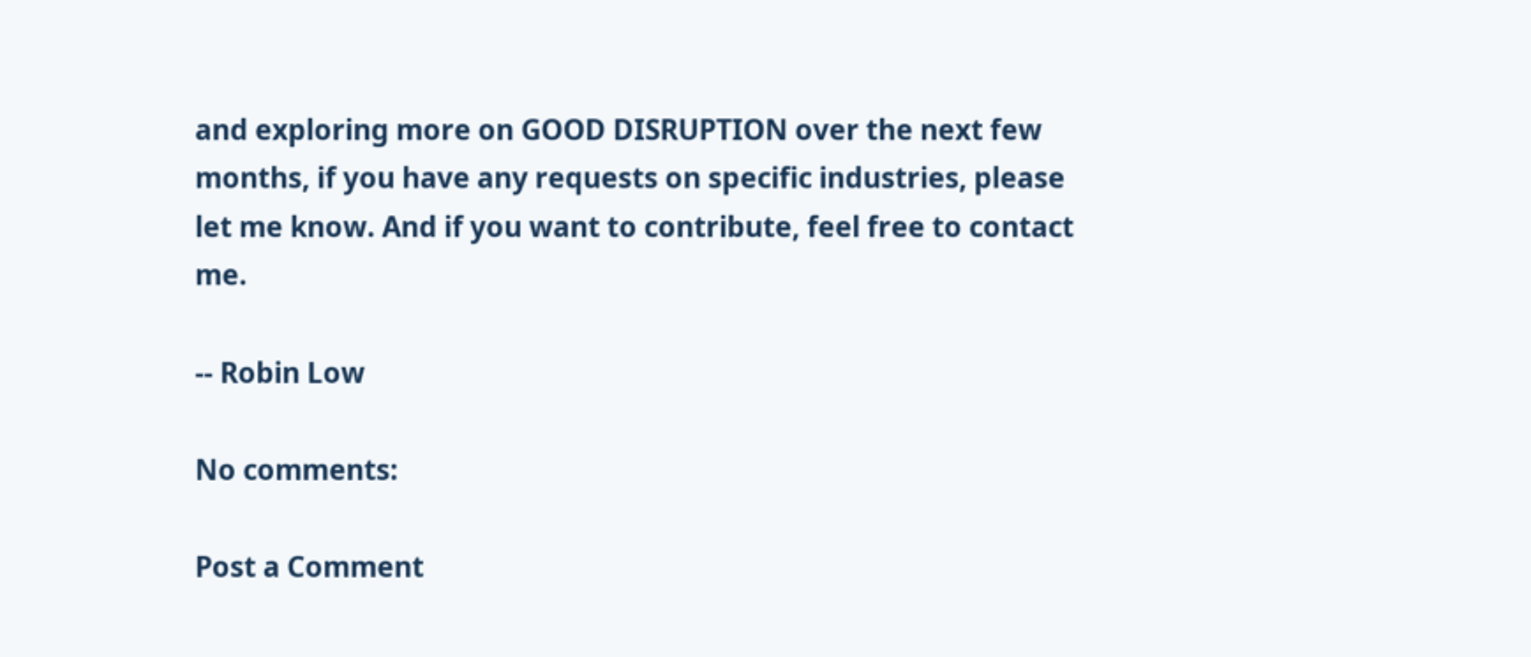and exploring more on GOOD DISRUPTION over the next few months, if you have any requests on specific industries, please let me know. And if you want to contribute, feel free to contact me.

-- Robin Low

No comments:

Post a Comment